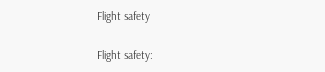Flight safety

Flight safety: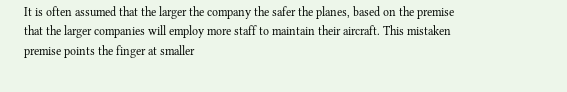It is often assumed that the larger the company the safer the planes, based on the premise that the larger companies will employ more staff to maintain their aircraft. This mistaken premise points the finger at smaller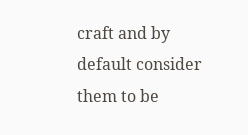craft and by default consider them to be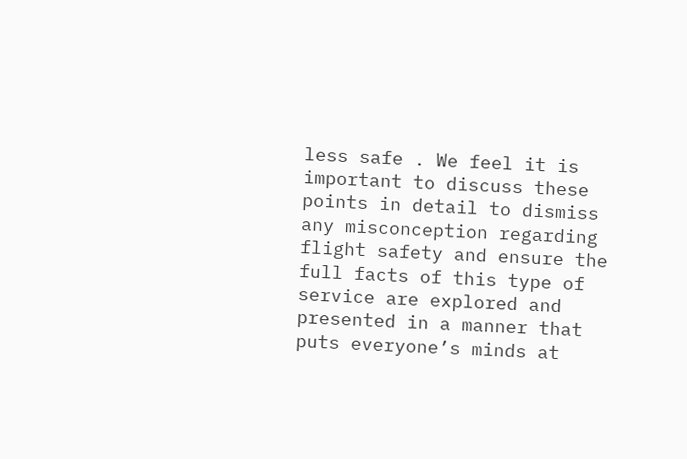less safe . We feel it is important to discuss these points in detail to dismiss any misconception regarding flight safety and ensure the full facts of this type of service are explored and presented in a manner that puts everyone’s minds at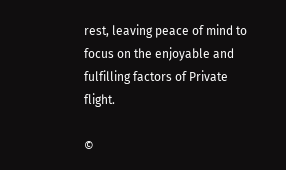rest, leaving peace of mind to focus on the enjoyable and fulfilling factors of Private flight.

©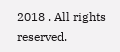2018 . All rights reserved.